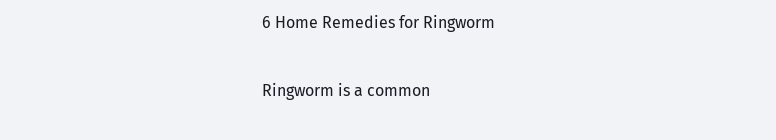6 Home Remedies for Ringworm

Ringworm is a common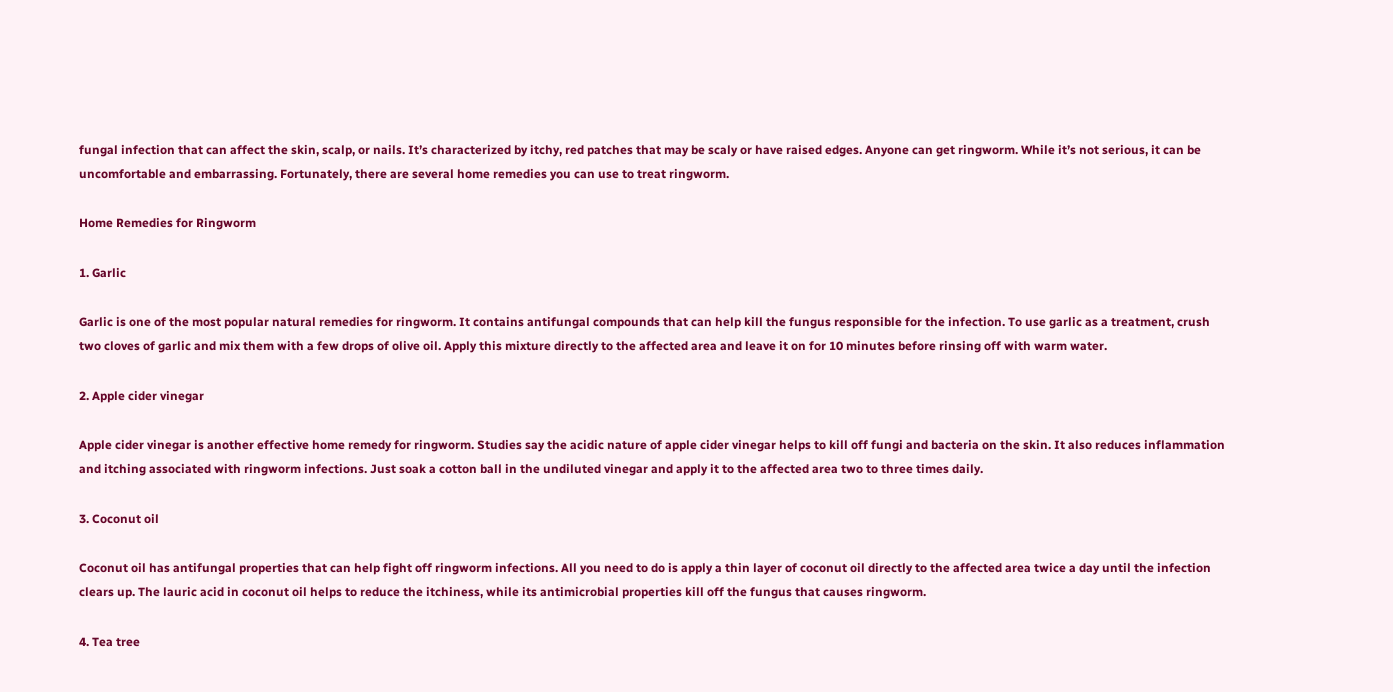fungal infection that can affect the skin, scalp, or nails. It’s characterized by itchy, red patches that may be scaly or have raised edges. Anyone can get ringworm. While it’s not serious, it can be uncomfortable and embarrassing. Fortunately, there are several home remedies you can use to treat ringworm.

Home Remedies for Ringworm

1. Garlic

Garlic is one of the most popular natural remedies for ringworm. It contains antifungal compounds that can help kill the fungus responsible for the infection. To use garlic as a treatment, crush two cloves of garlic and mix them with a few drops of olive oil. Apply this mixture directly to the affected area and leave it on for 10 minutes before rinsing off with warm water.

2. Apple cider vinegar

Apple cider vinegar is another effective home remedy for ringworm. Studies say the acidic nature of apple cider vinegar helps to kill off fungi and bacteria on the skin. It also reduces inflammation and itching associated with ringworm infections. Just soak a cotton ball in the undiluted vinegar and apply it to the affected area two to three times daily.

3. Coconut oil

Coconut oil has antifungal properties that can help fight off ringworm infections. All you need to do is apply a thin layer of coconut oil directly to the affected area twice a day until the infection clears up. The lauric acid in coconut oil helps to reduce the itchiness, while its antimicrobial properties kill off the fungus that causes ringworm.

4. Tea tree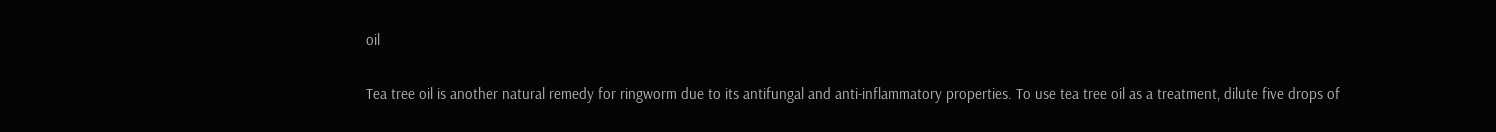oil

Tea tree oil is another natural remedy for ringworm due to its antifungal and anti-inflammatory properties. To use tea tree oil as a treatment, dilute five drops of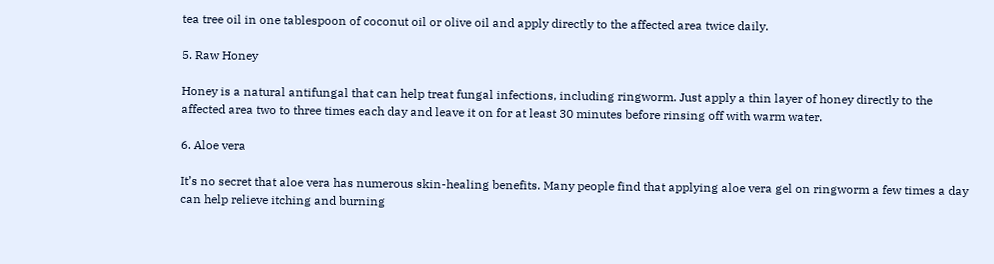tea tree oil in one tablespoon of coconut oil or olive oil and apply directly to the affected area twice daily.

5. Raw Honey

Honey is a natural antifungal that can help treat fungal infections, including ringworm. Just apply a thin layer of honey directly to the affected area two to three times each day and leave it on for at least 30 minutes before rinsing off with warm water.

6. Aloe vera

It’s no secret that aloe vera has numerous skin-healing benefits. Many people find that applying aloe vera gel on ringworm a few times a day can help relieve itching and burning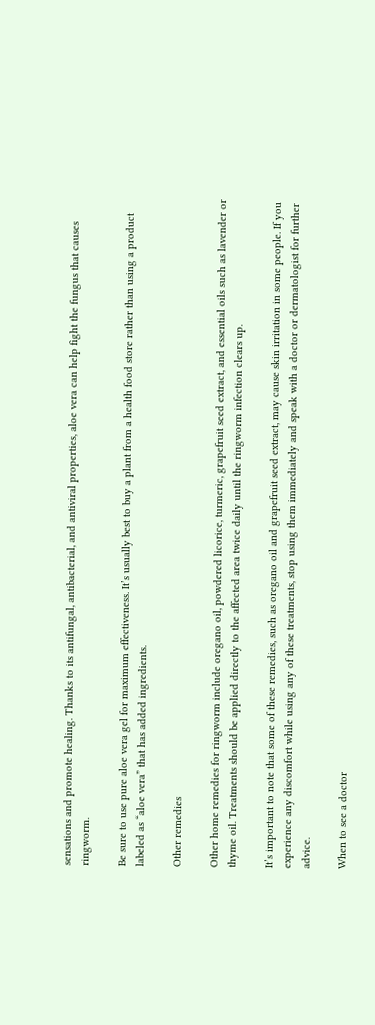sensations and promote healing. Thanks to its antifungal, antibacterial, and antiviral properties, aloe vera can help fight the fungus that causes ringworm.

Be sure to use pure aloe vera gel for maximum effectiveness. It’s usually best to buy a plant from a health food store rather than using a product labeled as “aloe vera” that has added ingredients.

Other remedies

Other home remedies for ringworm include oregano oil, powdered licorice, turmeric, grapefruit seed extract, and essential oils such as lavender or thyme oil. Treatments should be applied directly to the affected area twice daily until the ringworm infection clears up.

It’s important to note that some of these remedies, such as oregano oil and grapefruit seed extract, may cause skin irritation in some people. If you experience any discomfort while using any of these treatments, stop using them immediately and speak with a doctor or dermatologist for further advice.

When to see a doctor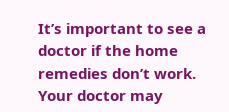It’s important to see a doctor if the home remedies don’t work. Your doctor may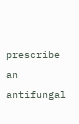prescribe an antifungal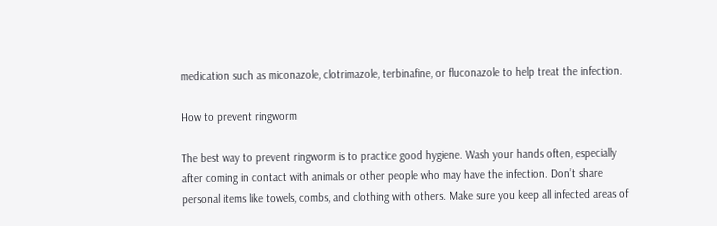medication such as miconazole, clotrimazole, terbinafine, or fluconazole to help treat the infection.

How to prevent ringworm

The best way to prevent ringworm is to practice good hygiene. Wash your hands often, especially after coming in contact with animals or other people who may have the infection. Don’t share personal items like towels, combs, and clothing with others. Make sure you keep all infected areas of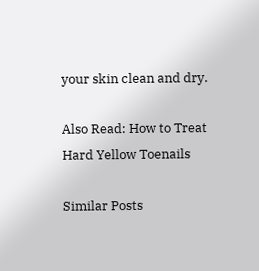your skin clean and dry.

Also Read: How to Treat Hard Yellow Toenails

Similar Posts